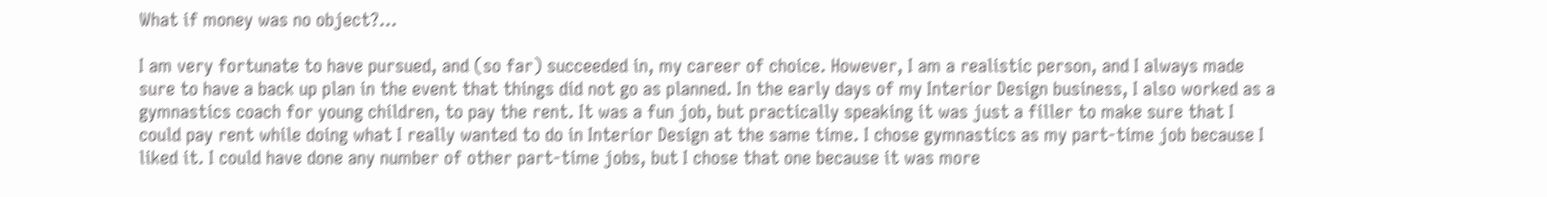What if money was no object?…

I am very fortunate to have pursued, and (so far) succeeded in, my career of choice. However, I am a realistic person, and I always made sure to have a back up plan in the event that things did not go as planned. In the early days of my Interior Design business, I also worked as a gymnastics coach for young children, to pay the rent. It was a fun job, but practically speaking it was just a filler to make sure that I could pay rent while doing what I really wanted to do in Interior Design at the same time. I chose gymnastics as my part-time job because I liked it. I could have done any number of other part-time jobs, but I chose that one because it was more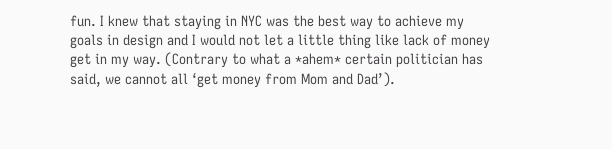fun. I knew that staying in NYC was the best way to achieve my goals in design and I would not let a little thing like lack of money get in my way. (Contrary to what a *ahem* certain politician has said, we cannot all ‘get money from Mom and Dad’).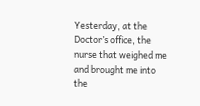Yesterday, at the Doctor’s office, the nurse that weighed me and brought me into the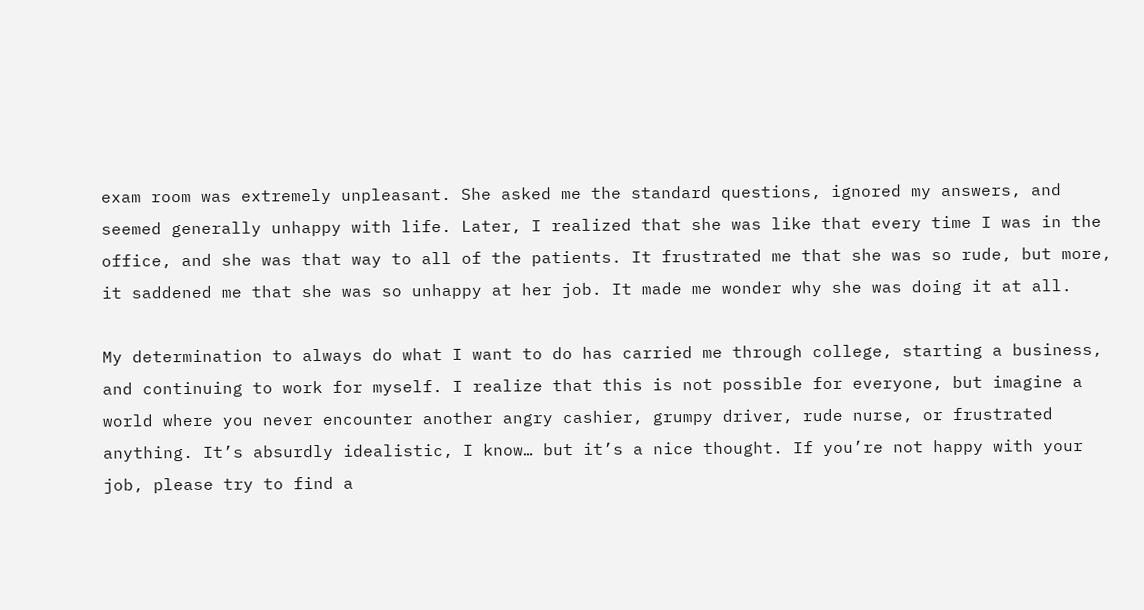exam room was extremely unpleasant. She asked me the standard questions, ignored my answers, and seemed generally unhappy with life. Later, I realized that she was like that every time I was in the office, and she was that way to all of the patients. It frustrated me that she was so rude, but more, it saddened me that she was so unhappy at her job. It made me wonder why she was doing it at all.

My determination to always do what I want to do has carried me through college, starting a business, and continuing to work for myself. I realize that this is not possible for everyone, but imagine a world where you never encounter another angry cashier, grumpy driver, rude nurse, or frustrated anything. It’s absurdly idealistic, I know… but it’s a nice thought. If you’re not happy with your job, please try to find a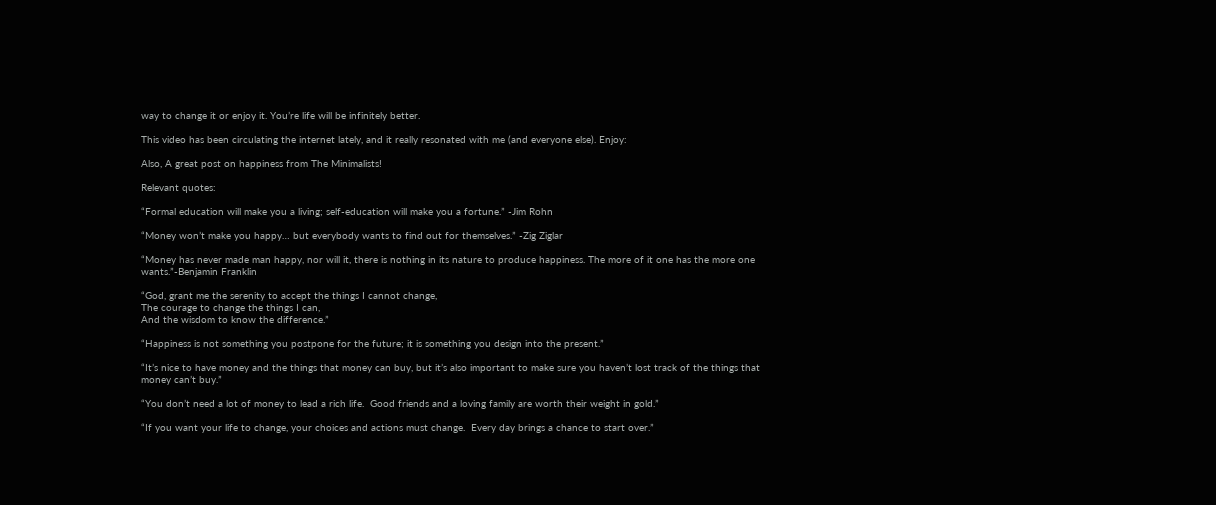way to change it or enjoy it. You’re life will be infinitely better.

This video has been circulating the internet lately, and it really resonated with me (and everyone else). Enjoy:

Also, A great post on happiness from The Minimalists!

Relevant quotes:

“Formal education will make you a living; self-education will make you a fortune.” -Jim Rohn

“Money won’t make you happy… but everybody wants to find out for themselves.” -Zig Ziglar

“Money has never made man happy, nor will it, there is nothing in its nature to produce happiness. The more of it one has the more one wants.”-Benjamin Franklin

“God, grant me the serenity to accept the things I cannot change,
The courage to change the things I can,
And the wisdom to know the difference.”

“Happiness is not something you postpone for the future; it is something you design into the present.”

“It’s nice to have money and the things that money can buy, but it’s also important to make sure you haven’t lost track of the things that money can’t buy.”

“You don’t need a lot of money to lead a rich life.  Good friends and a loving family are worth their weight in gold.”

“If you want your life to change, your choices and actions must change.  Every day brings a chance to start over.”